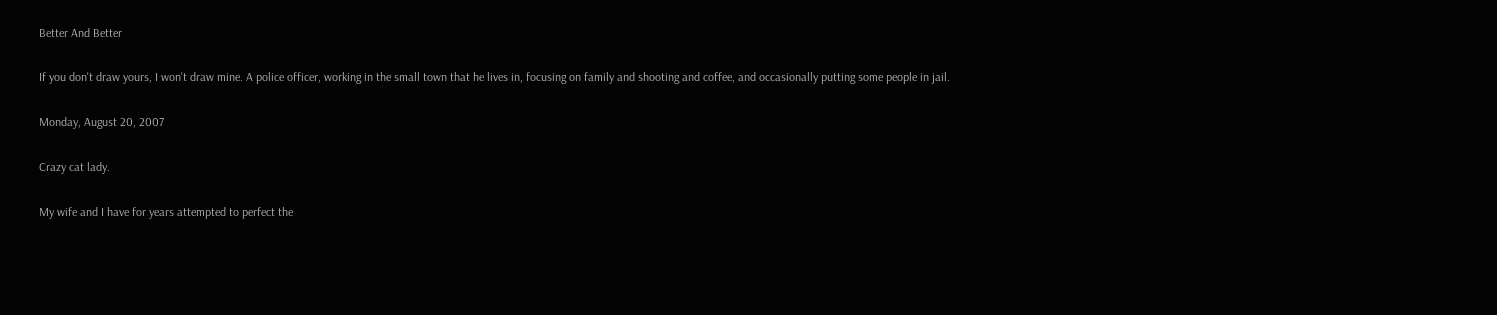Better And Better

If you don't draw yours, I won't draw mine. A police officer, working in the small town that he lives in, focusing on family and shooting and coffee, and occasionally putting some people in jail.

Monday, August 20, 2007

Crazy cat lady.

My wife and I have for years attempted to perfect the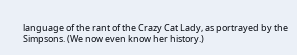language of the rant of the Crazy Cat Lady, as portrayed by the Simpsons. (We now even know her history.)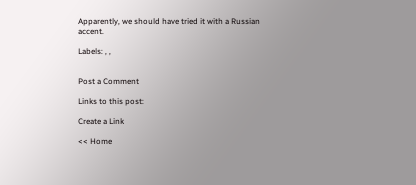Apparently, we should have tried it with a Russian accent.

Labels: , ,


Post a Comment

Links to this post:

Create a Link

<< Home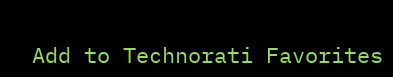Add to Technorati Favorites